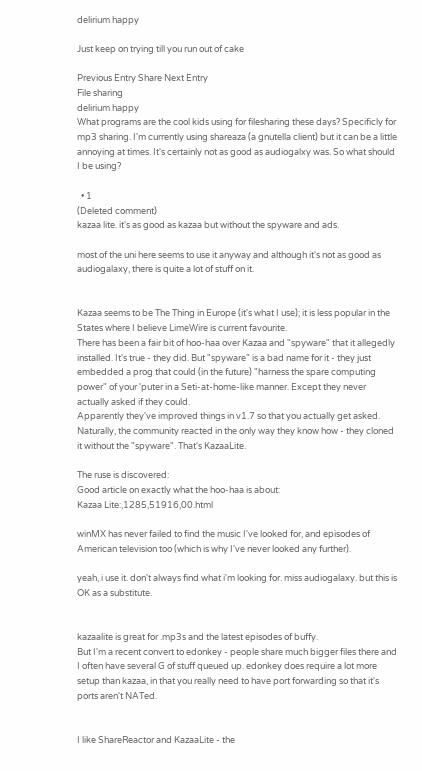delirium happy

Just keep on trying till you run out of cake

Previous Entry Share Next Entry
File sharing
delirium happy
What programs are the cool kids using for filesharing these days? Specificly for mp3 sharing. I'm currently using shareaza (a gnutella client) but it can be a little annoying at times. It's certainly not as good as audiogalxy was. So what should I be using?

  • 1
(Deleted comment)
kazaa lite. it's as good as kazaa but without the spyware and ads.

most of the uni here seems to use it anyway and although it's not as good as audiogalaxy, there is quite a lot of stuff on it.


Kazaa seems to be The Thing in Europe (it's what I use); it is less popular in the States where I believe LimeWire is current favourite.
There has been a fair bit of hoo-haa over Kazaa and "spyware" that it allegedly installed. It's true - they did. But "spyware" is a bad name for it - they just embedded a prog that could (in the future) "harness the spare computing power" of your 'puter in a Seti-at-home-like manner. Except they never actually asked if they could.
Apparently they've improved things in v1.7 so that you actually get asked.
Naturally, the community reacted in the only way they know how - they cloned it without the "spyware". That's KazaaLite.

The ruse is discovered:
Good article on exactly what the hoo-haa is about:
Kazaa Lite:,1285,51916,00.html

winMX has never failed to find the music I've looked for, and episodes of American television too (which is why I've never looked any further).

yeah, i use it. don't always find what i'm looking for. miss audiogalaxy. but this is OK as a substitute.


kazaalite is great for .mp3s and the latest episodes of buffy.
But I'm a recent convert to edonkey - people share much bigger files there and I often have several G of stuff queued up. edonkey does require a lot more setup than kazaa, in that you really need to have port forwarding so that it's ports aren't NATed.


I like ShareReactor and KazaaLite - the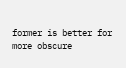former is better for more obscure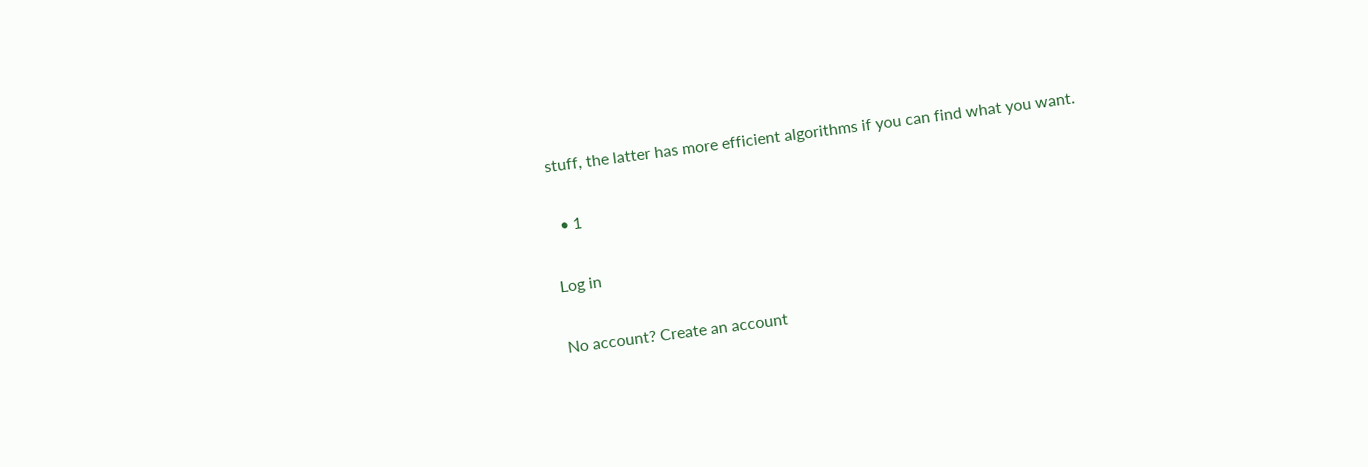stuff, the latter has more efficient algorithms if you can find what you want.

  • 1

Log in

No account? Create an account